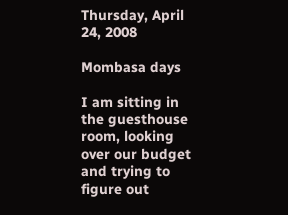Thursday, April 24, 2008

Mombasa days

I am sitting in the guesthouse room, looking over our budget and trying to figure out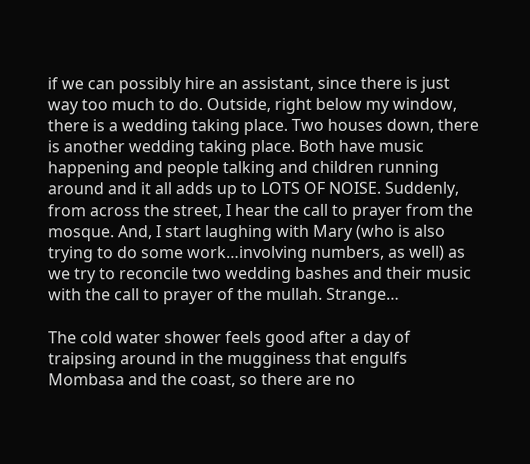if we can possibly hire an assistant, since there is just way too much to do. Outside, right below my window, there is a wedding taking place. Two houses down, there is another wedding taking place. Both have music happening and people talking and children running around and it all adds up to LOTS OF NOISE. Suddenly, from across the street, I hear the call to prayer from the mosque. And, I start laughing with Mary (who is also trying to do some work…involving numbers, as well) as we try to reconcile two wedding bashes and their music with the call to prayer of the mullah. Strange…

The cold water shower feels good after a day of traipsing around in the mugginess that engulfs Mombasa and the coast, so there are no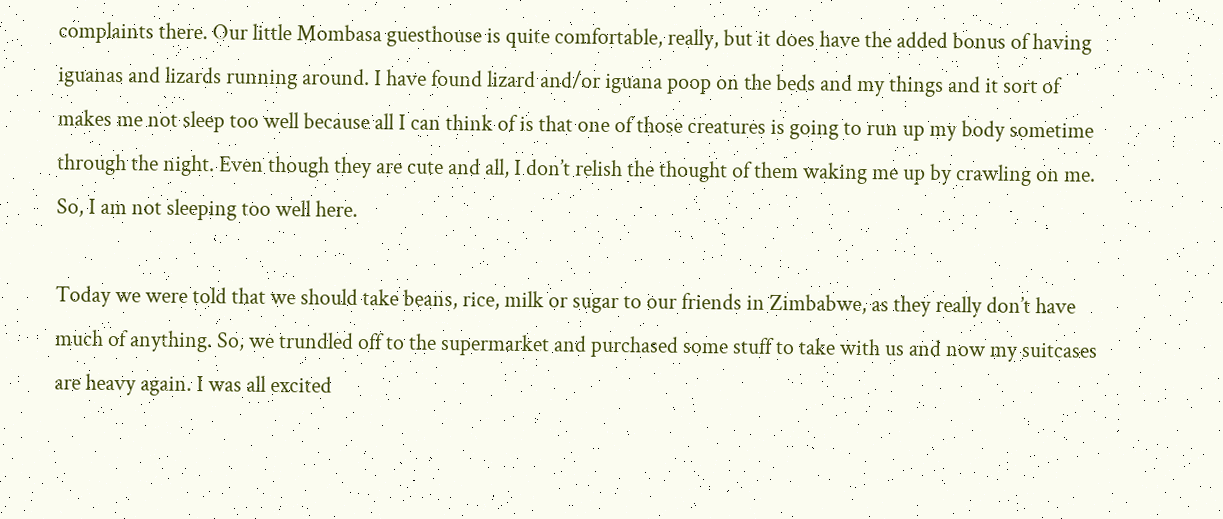complaints there. Our little Mombasa guesthouse is quite comfortable, really, but it does have the added bonus of having iguanas and lizards running around. I have found lizard and/or iguana poop on the beds and my things and it sort of makes me not sleep too well because all I can think of is that one of those creatures is going to run up my body sometime through the night. Even though they are cute and all, I don’t relish the thought of them waking me up by crawling on me. So, I am not sleeping too well here.

Today we were told that we should take beans, rice, milk or sugar to our friends in Zimbabwe, as they really don’t have much of anything. So, we trundled off to the supermarket and purchased some stuff to take with us and now my suitcases are heavy again. I was all excited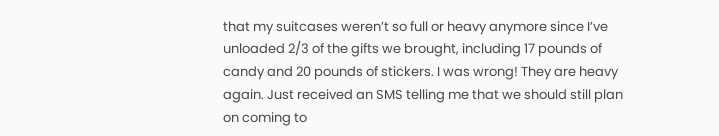that my suitcases weren’t so full or heavy anymore since I’ve unloaded 2/3 of the gifts we brought, including 17 pounds of candy and 20 pounds of stickers. I was wrong! They are heavy again. Just received an SMS telling me that we should still plan on coming to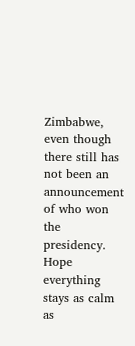Zimbabwe, even though there still has not been an announcement of who won the presidency. Hope everything stays as calm as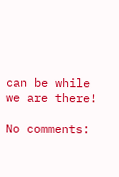can be while we are there!

No comments: